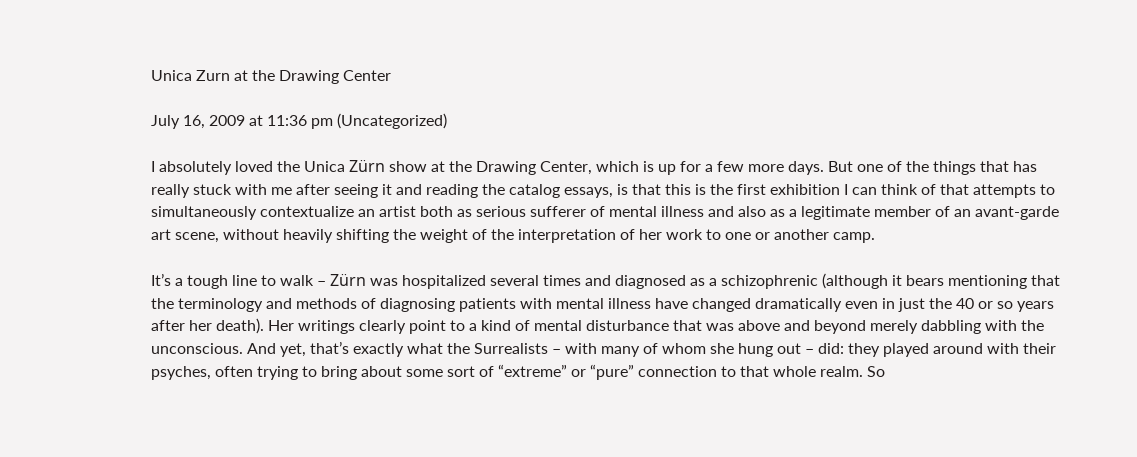Unica Zurn at the Drawing Center

July 16, 2009 at 11:36 pm (Uncategorized)

I absolutely loved the Unica Zürn show at the Drawing Center, which is up for a few more days. But one of the things that has really stuck with me after seeing it and reading the catalog essays, is that this is the first exhibition I can think of that attempts to simultaneously contextualize an artist both as serious sufferer of mental illness and also as a legitimate member of an avant-garde art scene, without heavily shifting the weight of the interpretation of her work to one or another camp.

It’s a tough line to walk – Zürn was hospitalized several times and diagnosed as a schizophrenic (although it bears mentioning that the terminology and methods of diagnosing patients with mental illness have changed dramatically even in just the 40 or so years after her death). Her writings clearly point to a kind of mental disturbance that was above and beyond merely dabbling with the unconscious. And yet, that’s exactly what the Surrealists – with many of whom she hung out – did: they played around with their psyches, often trying to bring about some sort of “extreme” or “pure” connection to that whole realm. So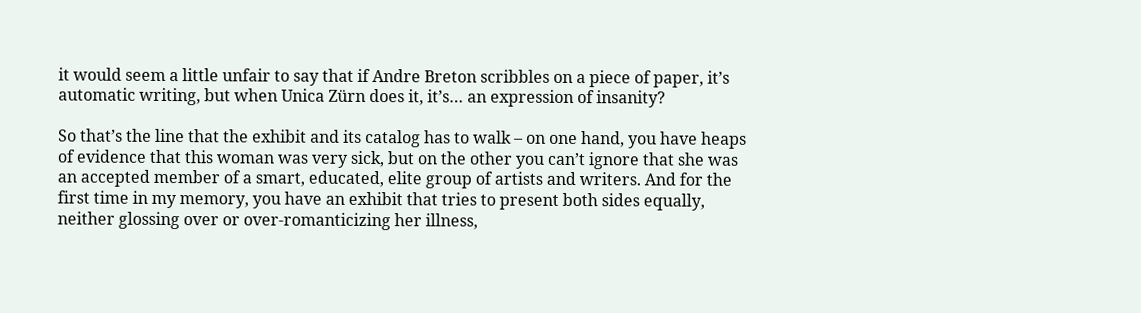it would seem a little unfair to say that if Andre Breton scribbles on a piece of paper, it’s automatic writing, but when Unica Zürn does it, it’s… an expression of insanity?

So that’s the line that the exhibit and its catalog has to walk – on one hand, you have heaps of evidence that this woman was very sick, but on the other you can’t ignore that she was an accepted member of a smart, educated, elite group of artists and writers. And for the first time in my memory, you have an exhibit that tries to present both sides equally, neither glossing over or over-romanticizing her illness,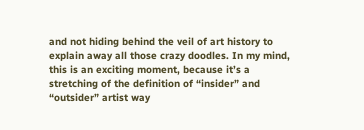and not hiding behind the veil of art history to explain away all those crazy doodles. In my mind, this is an exciting moment, because it’s a stretching of the definition of “insider” and “outsider” artist way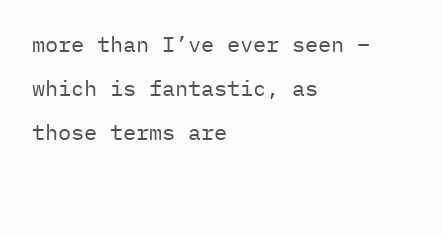more than I’ve ever seen – which is fantastic, as those terms are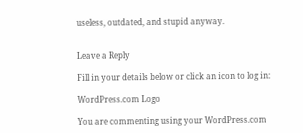useless, outdated, and stupid anyway.


Leave a Reply

Fill in your details below or click an icon to log in:

WordPress.com Logo

You are commenting using your WordPress.com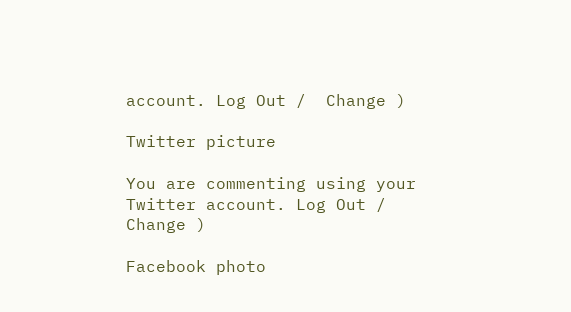account. Log Out /  Change )

Twitter picture

You are commenting using your Twitter account. Log Out /  Change )

Facebook photo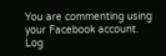You are commenting using your Facebook account. Log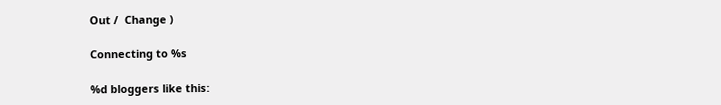Out /  Change )

Connecting to %s

%d bloggers like this: